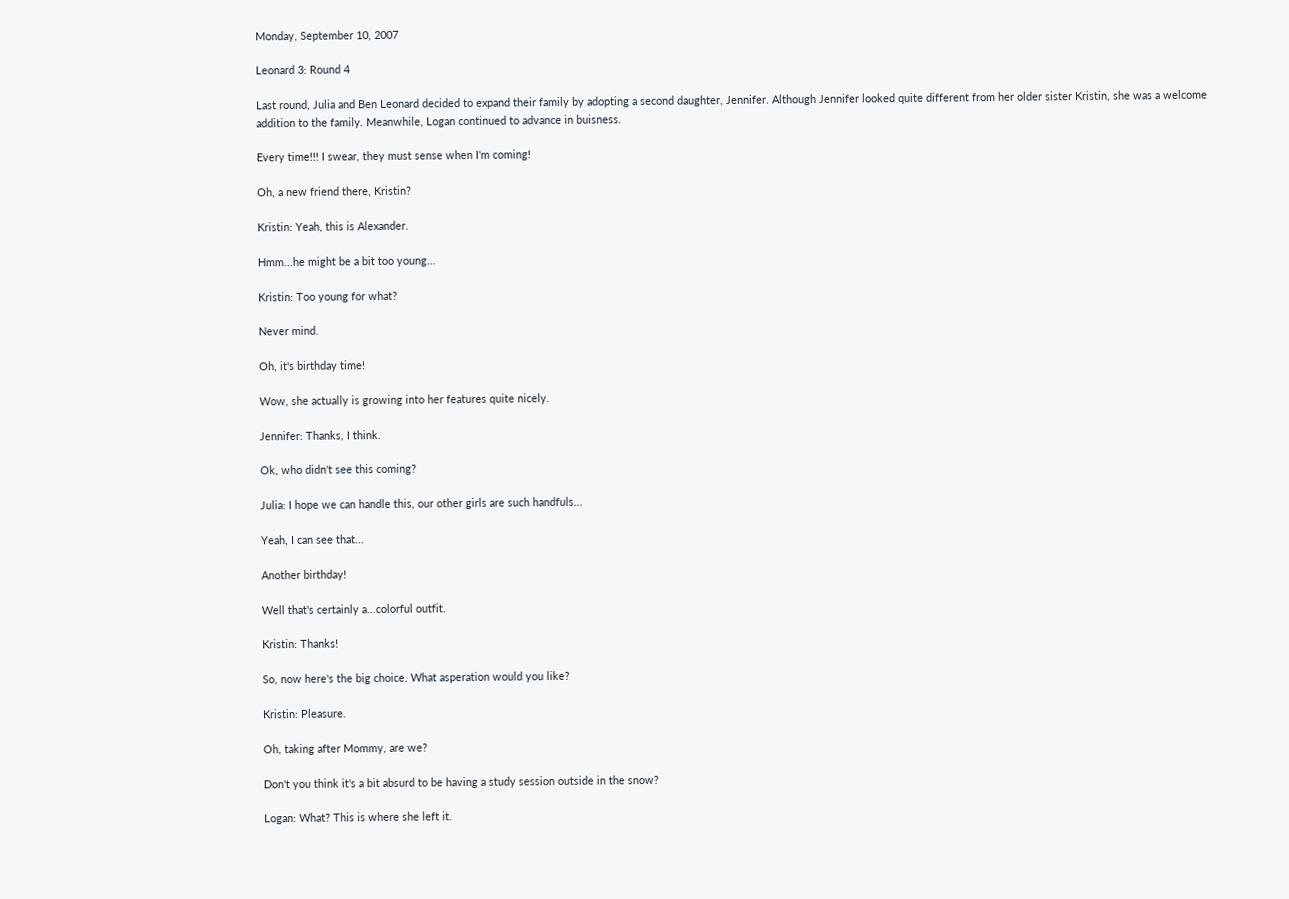Monday, September 10, 2007

Leonard 3: Round 4

Last round, Julia and Ben Leonard decided to expand their family by adopting a second daughter, Jennifer. Although Jennifer looked quite different from her older sister Kristin, she was a welcome addition to the family. Meanwhile, Logan continued to advance in buisness.

Every time!!! I swear, they must sense when I'm coming!

Oh, a new friend there, Kristin?

Kristin: Yeah, this is Alexander.

Hmm...he might be a bit too young...

Kristin: Too young for what?

Never mind.

Oh, it's birthday time!

Wow, she actually is growing into her features quite nicely.

Jennifer: Thanks, I think.

Ok, who didn't see this coming?

Julia: I hope we can handle this, our other girls are such handfuls...

Yeah, I can see that...

Another birthday!

Well that's certainly a...colorful outfit.

Kristin: Thanks!

So, now here's the big choice. What asperation would you like?

Kristin: Pleasure.

Oh, taking after Mommy, are we?

Don't you think it's a bit absurd to be having a study session outside in the snow?

Logan: What? This is where she left it.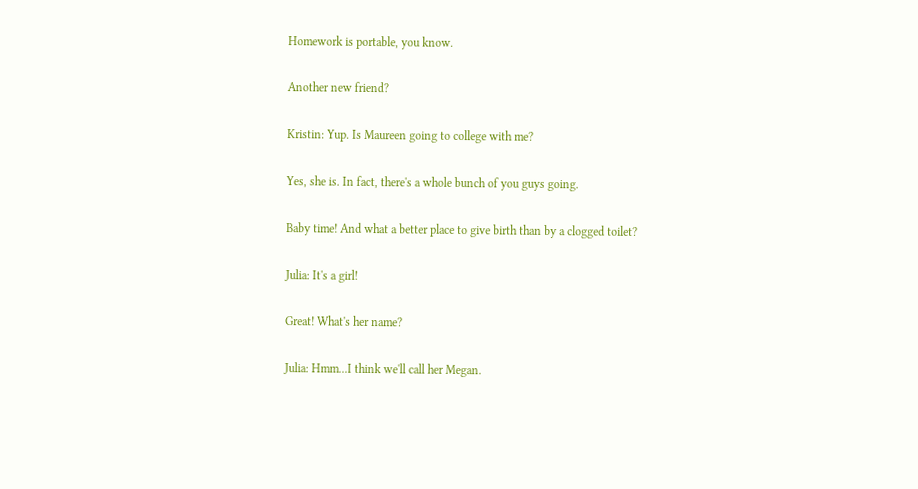Homework is portable, you know.

Another new friend?

Kristin: Yup. Is Maureen going to college with me?

Yes, she is. In fact, there's a whole bunch of you guys going.

Baby time! And what a better place to give birth than by a clogged toilet?

Julia: It's a girl!

Great! What's her name?

Julia: Hmm...I think we'll call her Megan.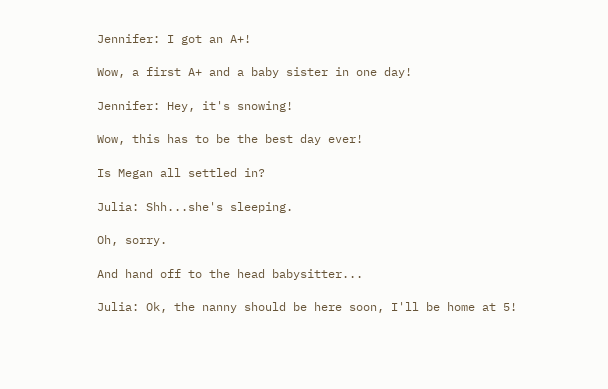Jennifer: I got an A+!

Wow, a first A+ and a baby sister in one day!

Jennifer: Hey, it's snowing!

Wow, this has to be the best day ever!

Is Megan all settled in?

Julia: Shh...she's sleeping.

Oh, sorry.

And hand off to the head babysitter...

Julia: Ok, the nanny should be here soon, I'll be home at 5!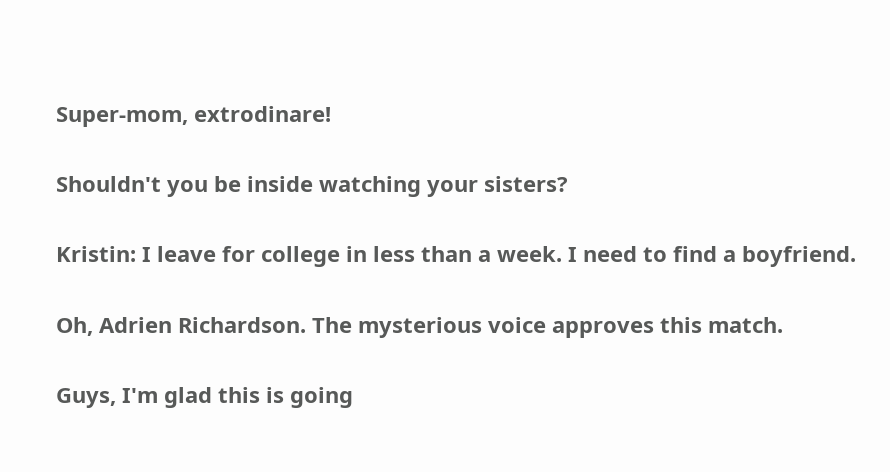Super-mom, extrodinare!

Shouldn't you be inside watching your sisters?

Kristin: I leave for college in less than a week. I need to find a boyfriend.

Oh, Adrien Richardson. The mysterious voice approves this match.

Guys, I'm glad this is going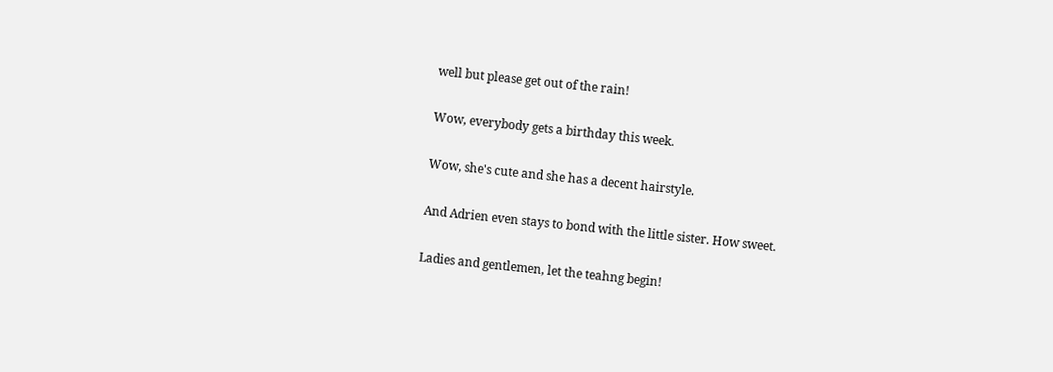well but please get out of the rain!

Wow, everybody gets a birthday this week.

Wow, she's cute and she has a decent hairstyle.

And Adrien even stays to bond with the little sister. How sweet.

Ladies and gentlemen, let the teahng begin!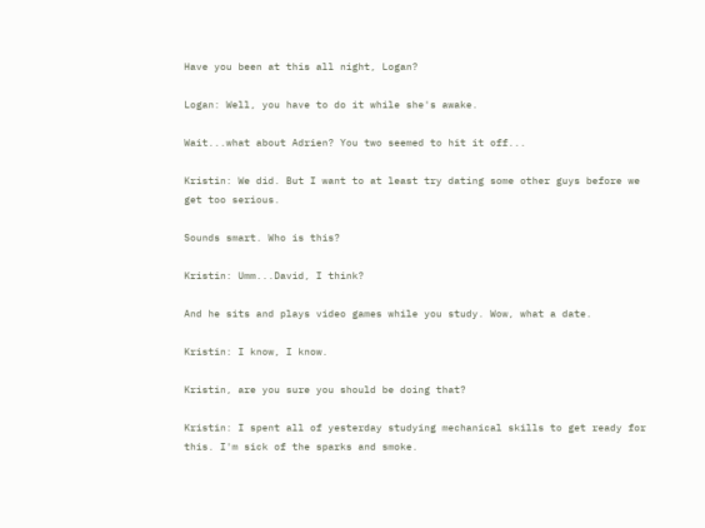Have you been at this all night, Logan?

Logan: Well, you have to do it while she's awake.

Wait...what about Adrien? You two seemed to hit it off...

Kristin: We did. But I want to at least try dating some other guys before we get too serious.

Sounds smart. Who is this?

Kristin: Umm...David, I think?

And he sits and plays video games while you study. Wow, what a date.

Kristin: I know, I know.

Kristin, are you sure you should be doing that?

Kristin: I spent all of yesterday studying mechanical skills to get ready for this. I'm sick of the sparks and smoke.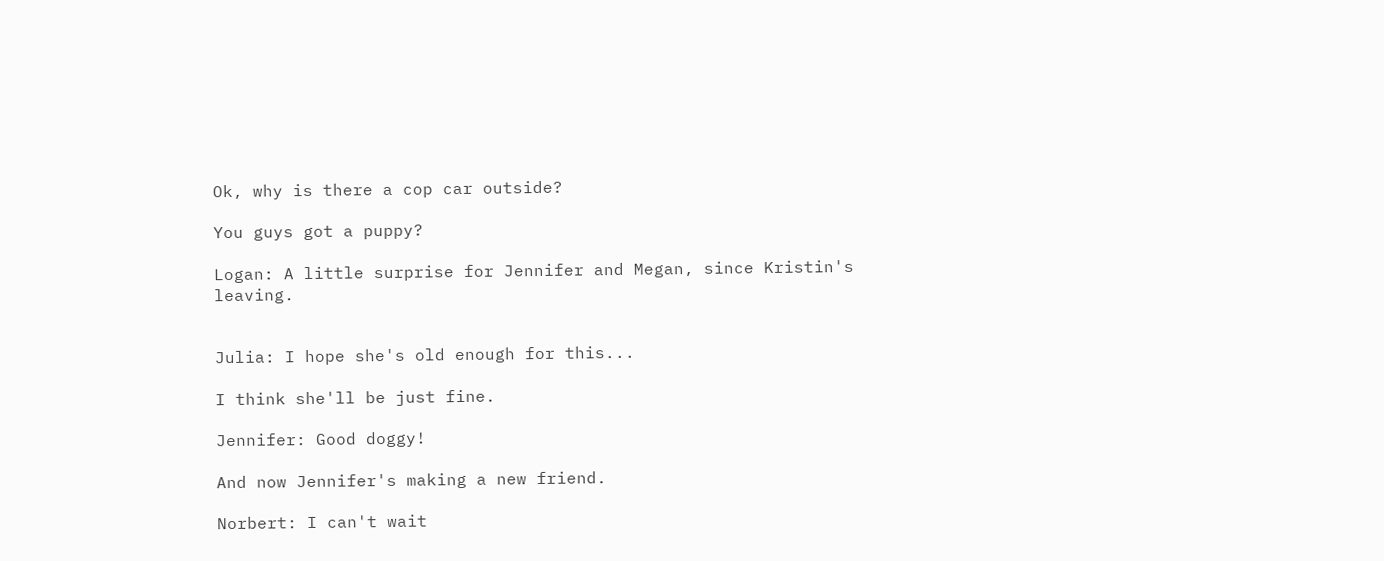Ok, why is there a cop car outside?

You guys got a puppy?

Logan: A little surprise for Jennifer and Megan, since Kristin's leaving.


Julia: I hope she's old enough for this...

I think she'll be just fine.

Jennifer: Good doggy!

And now Jennifer's making a new friend.

Norbert: I can't wait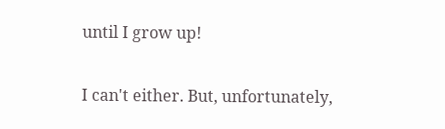until I grow up!

I can't either. But, unfortunately,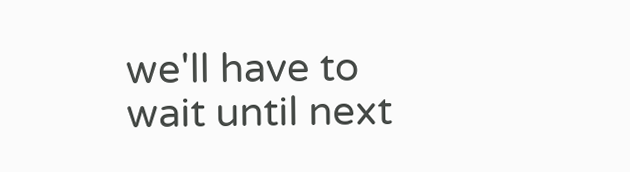we'll have to wait until next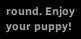round. Enjoy your puppy!